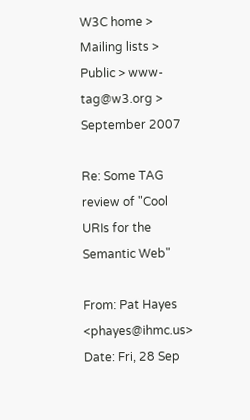W3C home > Mailing lists > Public > www-tag@w3.org > September 2007

Re: Some TAG review of "Cool URIs for the Semantic Web"

From: Pat Hayes <phayes@ihmc.us>
Date: Fri, 28 Sep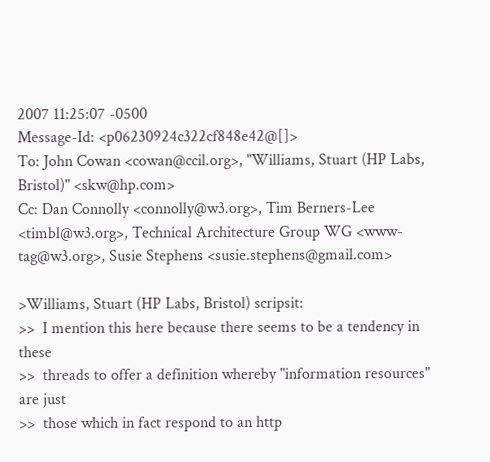2007 11:25:07 -0500
Message-Id: <p06230924c322cf848e42@[]>
To: John Cowan <cowan@ccil.org>, "Williams, Stuart (HP Labs, Bristol)" <skw@hp.com>
Cc: Dan Connolly <connolly@w3.org>, Tim Berners-Lee <timbl@w3.org>, Technical Architecture Group WG <www-tag@w3.org>, Susie Stephens <susie.stephens@gmail.com>

>Williams, Stuart (HP Labs, Bristol) scripsit:
>>  I mention this here because there seems to be a tendency in these
>>  threads to offer a definition whereby "information resources" are just
>>  those which in fact respond to an http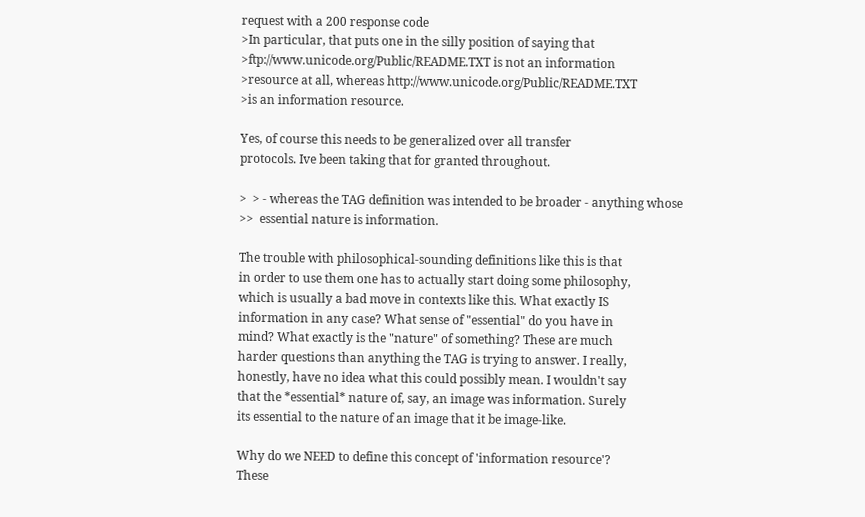request with a 200 response code
>In particular, that puts one in the silly position of saying that
>ftp://www.unicode.org/Public/README.TXT is not an information
>resource at all, whereas http://www.unicode.org/Public/README.TXT
>is an information resource.

Yes, of course this needs to be generalized over all transfer
protocols. Ive been taking that for granted throughout.

>  > - whereas the TAG definition was intended to be broader - anything whose
>>  essential nature is information.

The trouble with philosophical-sounding definitions like this is that
in order to use them one has to actually start doing some philosophy,
which is usually a bad move in contexts like this. What exactly IS
information in any case? What sense of "essential" do you have in
mind? What exactly is the "nature" of something? These are much
harder questions than anything the TAG is trying to answer. I really,
honestly, have no idea what this could possibly mean. I wouldn't say
that the *essential* nature of, say, an image was information. Surely
its essential to the nature of an image that it be image-like.

Why do we NEED to define this concept of 'information resource'?
These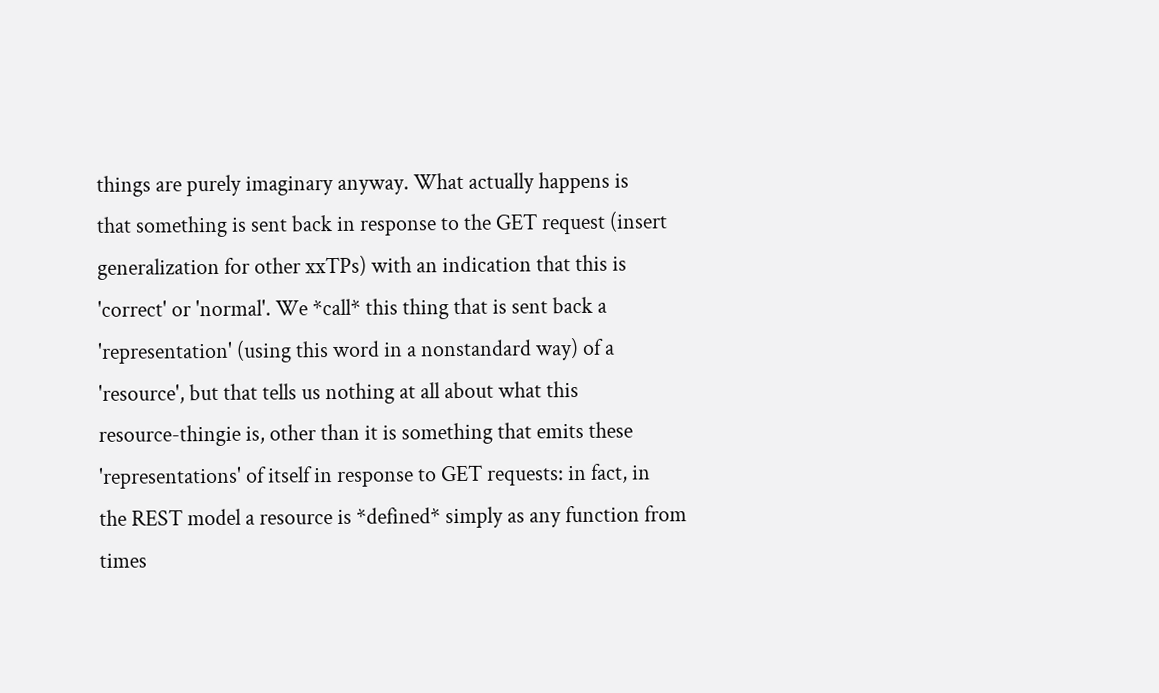things are purely imaginary anyway. What actually happens is
that something is sent back in response to the GET request (insert
generalization for other xxTPs) with an indication that this is
'correct' or 'normal'. We *call* this thing that is sent back a
'representation' (using this word in a nonstandard way) of a
'resource', but that tells us nothing at all about what this
resource-thingie is, other than it is something that emits these
'representations' of itself in response to GET requests: in fact, in
the REST model a resource is *defined* simply as any function from
times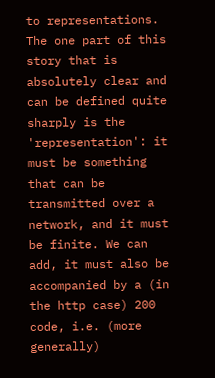to representations. The one part of this story that is
absolutely clear and can be defined quite sharply is the
'representation': it must be something that can be transmitted over a
network, and it must be finite. We can add, it must also be
accompanied by a (in the http case) 200 code, i.e. (more generally)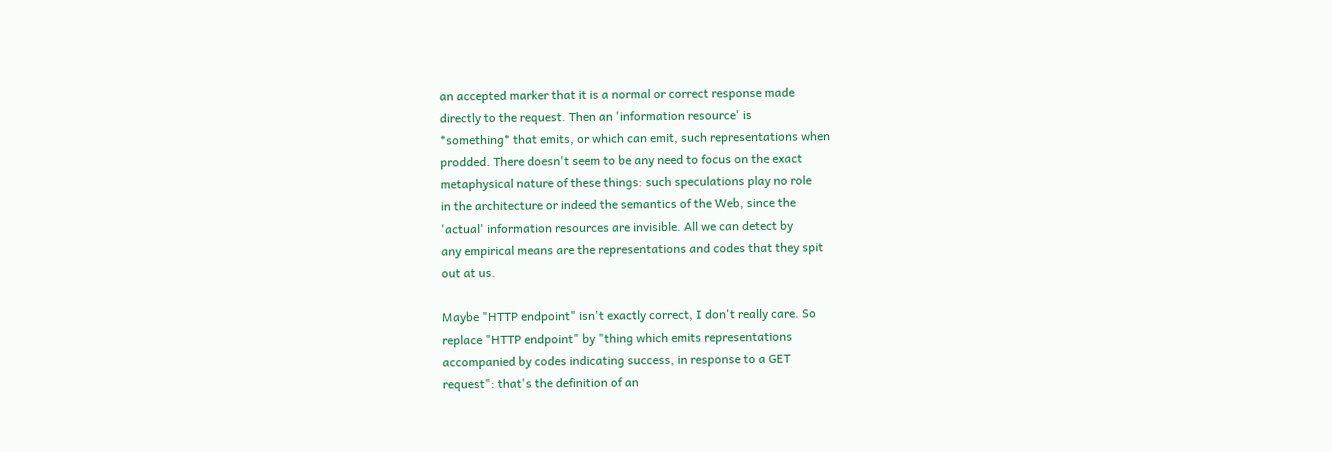an accepted marker that it is a normal or correct response made
directly to the request. Then an 'information resource' is
*something* that emits, or which can emit, such representations when
prodded. There doesn't seem to be any need to focus on the exact
metaphysical nature of these things: such speculations play no role
in the architecture or indeed the semantics of the Web, since the
'actual' information resources are invisible. All we can detect by
any empirical means are the representations and codes that they spit
out at us.

Maybe "HTTP endpoint" isn't exactly correct, I don't really care. So
replace "HTTP endpoint" by "thing which emits representations
accompanied by codes indicating success, in response to a GET
request": that's the definition of an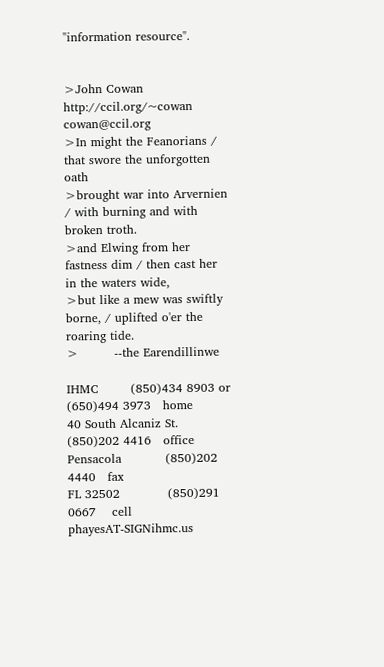"information resource".


>John Cowan   http://ccil.org/~cowan    cowan@ccil.org
>In might the Feanorians / that swore the unforgotten oath
>brought war into Arvernien / with burning and with broken troth.
>and Elwing from her fastness dim / then cast her in the waters wide,
>but like a mew was swiftly borne, / uplifted o'er the roaring tide.
>         --the Earendillinwe

IHMC        (850)434 8903 or (650)494 3973   home
40 South Alcaniz St.    (850)202 4416   office
Pensacola           (850)202 4440   fax
FL 32502            (850)291 0667    cell
phayesAT-SIGNihmc.us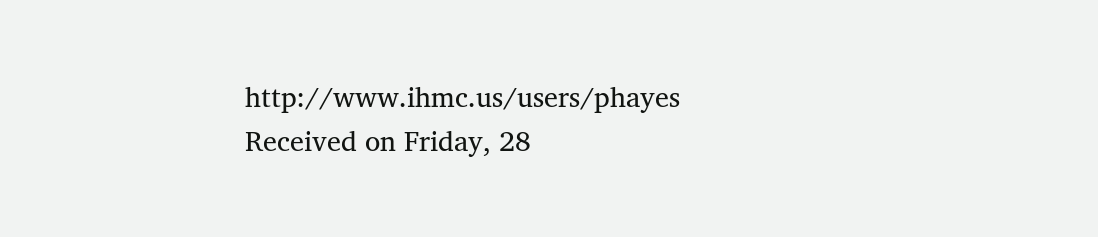http://www.ihmc.us/users/phayes
Received on Friday, 28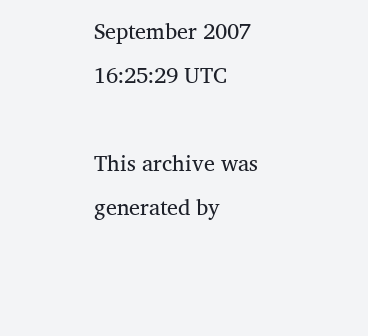September 2007 16:25:29 UTC

This archive was generated by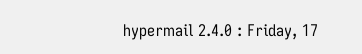hypermail 2.4.0 : Friday, 17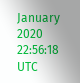January 2020 22:56:18 UTC